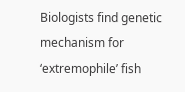Biologists find genetic mechanism for ‘extremophile’ fish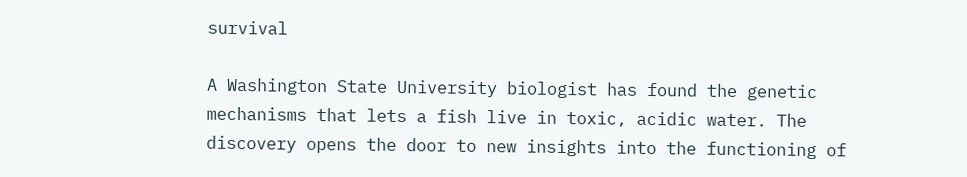survival

A Washington State University biologist has found the genetic mechanisms that lets a fish live in toxic, acidic water. The discovery opens the door to new insights into the functioning of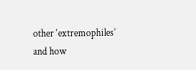other ‘extremophiles’ and how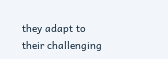they adapt to their challenging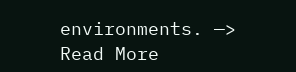environments. —> Read More